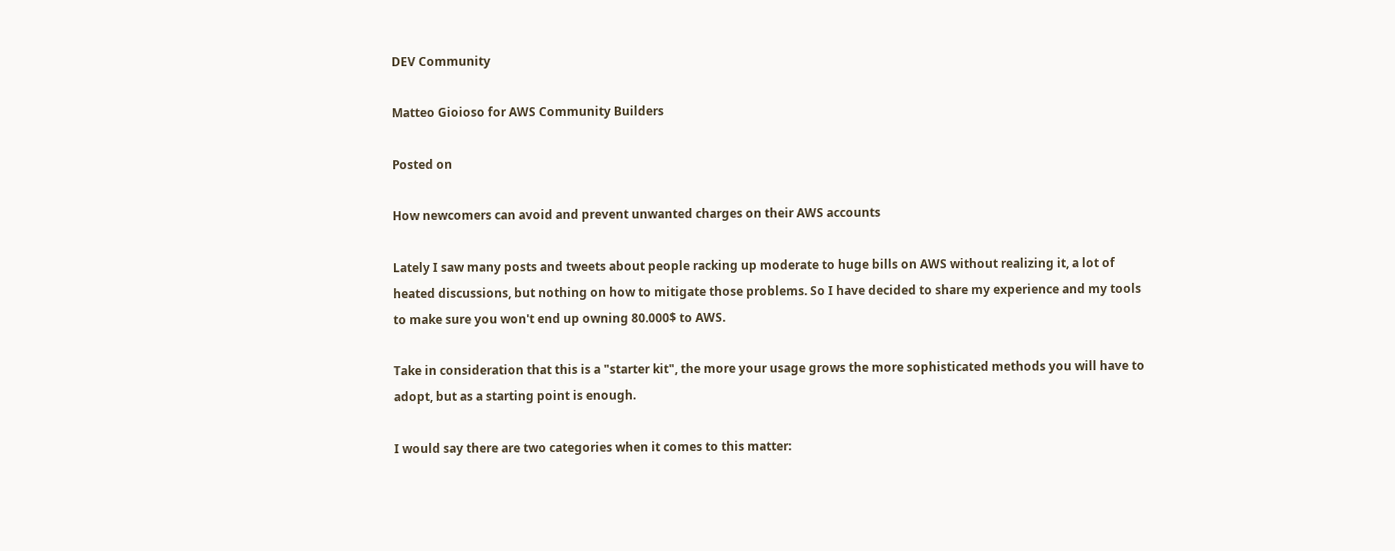DEV Community

Matteo Gioioso for AWS Community Builders

Posted on

How newcomers can avoid and prevent unwanted charges on their AWS accounts

Lately I saw many posts and tweets about people racking up moderate to huge bills on AWS without realizing it, a lot of heated discussions, but nothing on how to mitigate those problems. So I have decided to share my experience and my tools to make sure you won't end up owning 80.000$ to AWS.

Take in consideration that this is a "starter kit", the more your usage grows the more sophisticated methods you will have to adopt, but as a starting point is enough.

I would say there are two categories when it comes to this matter: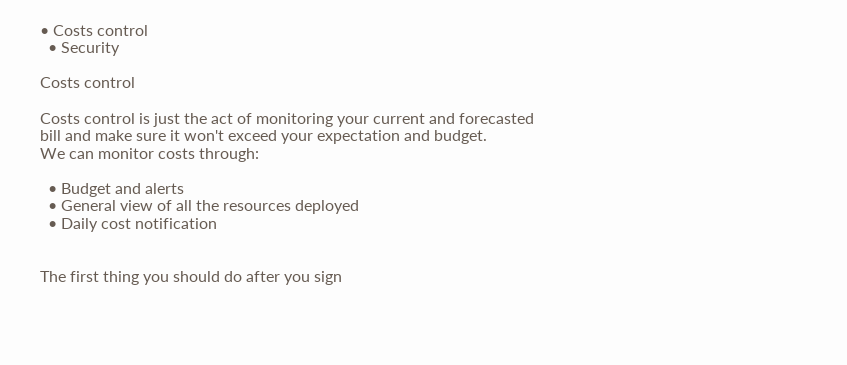• Costs control
  • Security

Costs control

Costs control is just the act of monitoring your current and forecasted bill and make sure it won't exceed your expectation and budget.
We can monitor costs through:

  • Budget and alerts
  • General view of all the resources deployed
  • Daily cost notification


The first thing you should do after you sign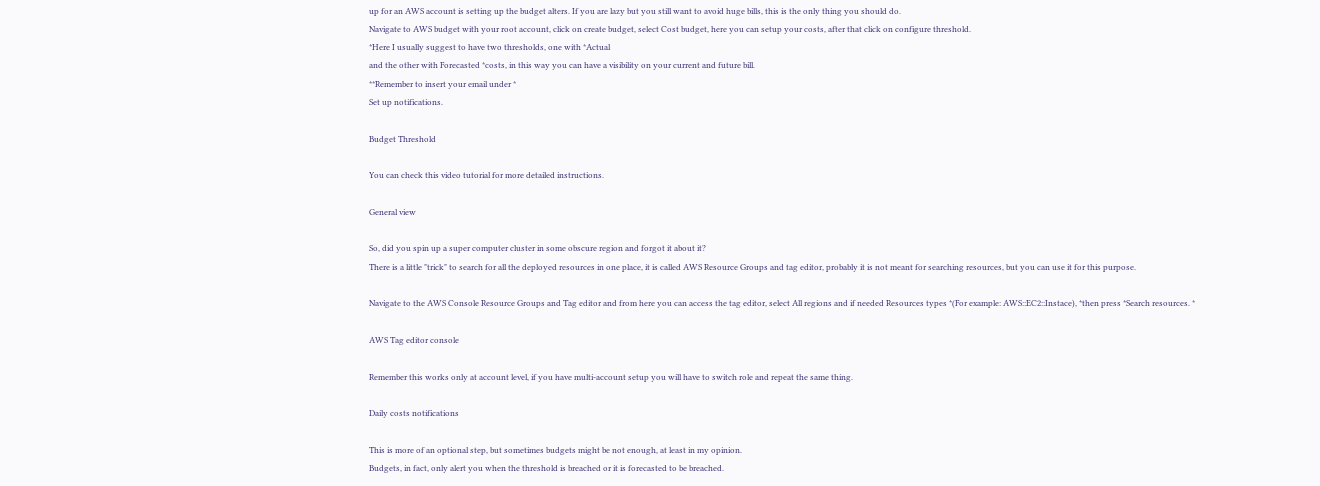up for an AWS account is setting up the budget alters. If you are lazy but you still want to avoid huge bills, this is the only thing you should do.
Navigate to AWS budget with your root account, click on create budget, select Cost budget, here you can setup your costs, after that click on configure threshold.
*Here I usually suggest to have two thresholds, one with *Actual
and the other with Forecasted *costs, in this way you can have a visibility on your current and future bill.
**Remember to insert your email under *
Set up notifications.

Budget Threshold

You can check this video tutorial for more detailed instructions.

General view

So, did you spin up a super computer cluster in some obscure region and forgot it about it?
There is a little "trick" to search for all the deployed resources in one place, it is called AWS Resource Groups and tag editor, probably it is not meant for searching resources, but you can use it for this purpose.

Navigate to the AWS Console Resource Groups and Tag editor and from here you can access the tag editor, select All regions and if needed Resources types *(For example: AWS::EC2::Instace), *then press *Search resources. *

AWS Tag editor console

Remember this works only at account level, if you have multi-account setup you will have to switch role and repeat the same thing.

Daily costs notifications

This is more of an optional step, but sometimes budgets might be not enough, at least in my opinion.
Budgets, in fact, only alert you when the threshold is breached or it is forecasted to be breached.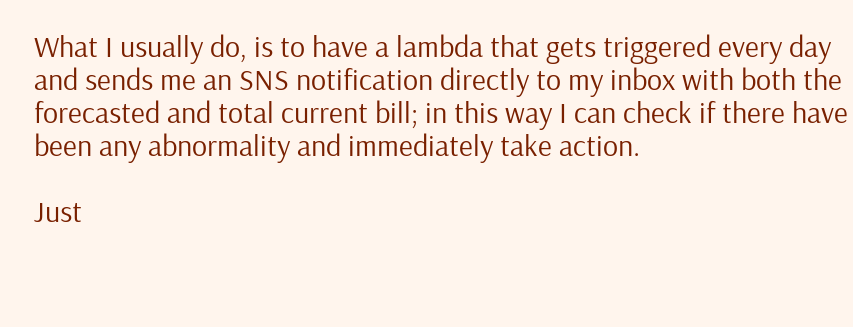What I usually do, is to have a lambda that gets triggered every day and sends me an SNS notification directly to my inbox with both the forecasted and total current bill; in this way I can check if there have been any abnormality and immediately take action.

Just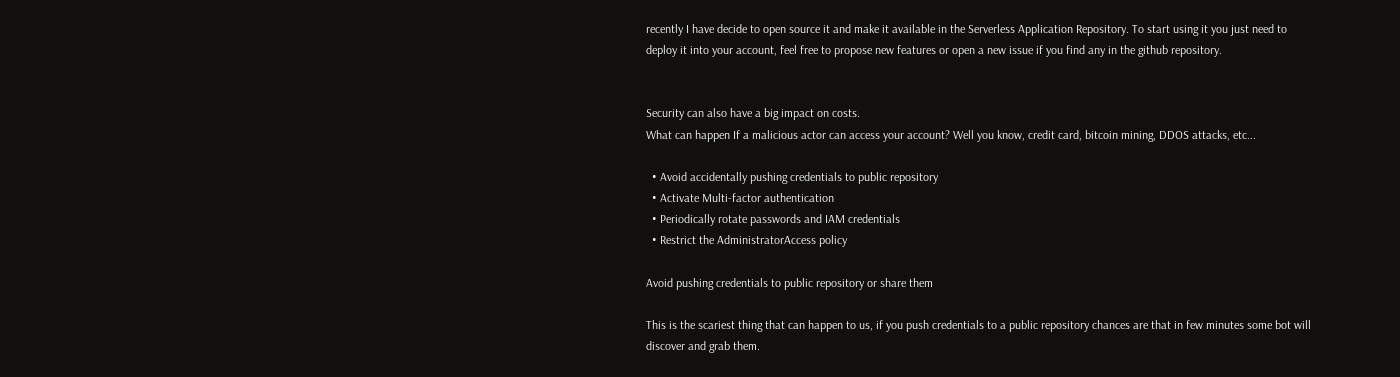recently I have decide to open source it and make it available in the Serverless Application Repository. To start using it you just need to deploy it into your account, feel free to propose new features or open a new issue if you find any in the github repository.


Security can also have a big impact on costs.
What can happen If a malicious actor can access your account? Well you know, credit card, bitcoin mining, DDOS attacks, etc...

  • Avoid accidentally pushing credentials to public repository
  • Activate Multi-factor authentication
  • Periodically rotate passwords and IAM credentials
  • Restrict the AdministratorAccess policy

Avoid pushing credentials to public repository or share them

This is the scariest thing that can happen to us, if you push credentials to a public repository chances are that in few minutes some bot will discover and grab them.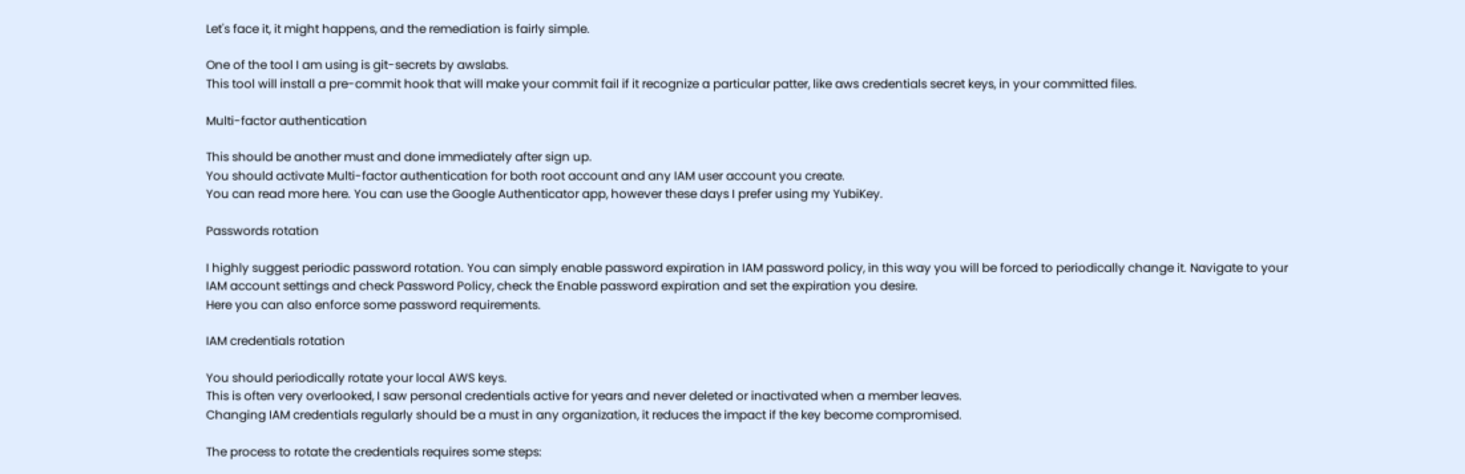Let's face it, it might happens, and the remediation is fairly simple.

One of the tool I am using is git-secrets by awslabs.
This tool will install a pre-commit hook that will make your commit fail if it recognize a particular patter, like aws credentials secret keys, in your committed files.

Multi-factor authentication

This should be another must and done immediately after sign up.
You should activate Multi-factor authentication for both root account and any IAM user account you create.
You can read more here. You can use the Google Authenticator app, however these days I prefer using my YubiKey.

Passwords rotation

I highly suggest periodic password rotation. You can simply enable password expiration in IAM password policy, in this way you will be forced to periodically change it. Navigate to your IAM account settings and check Password Policy, check the Enable password expiration and set the expiration you desire.
Here you can also enforce some password requirements.

IAM credentials rotation

You should periodically rotate your local AWS keys.
This is often very overlooked, I saw personal credentials active for years and never deleted or inactivated when a member leaves.
Changing IAM credentials regularly should be a must in any organization, it reduces the impact if the key become compromised.

The process to rotate the credentials requires some steps: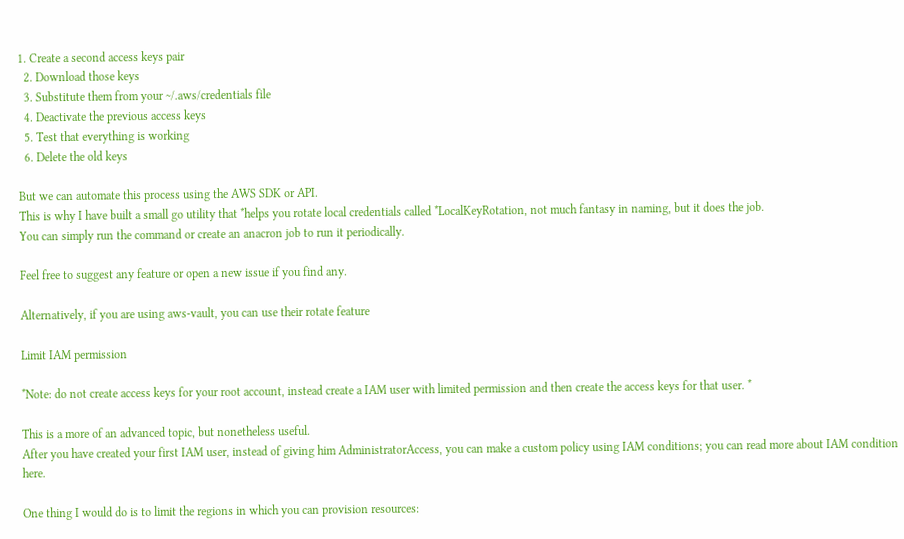1. Create a second access keys pair
  2. Download those keys
  3. Substitute them from your ~/.aws/credentials file
  4. Deactivate the previous access keys
  5. Test that everything is working
  6. Delete the old keys

But we can automate this process using the AWS SDK or API.
This is why I have built a small go utility that *helps you rotate local credentials called *LocalKeyRotation, not much fantasy in naming, but it does the job.
You can simply run the command or create an anacron job to run it periodically.

Feel free to suggest any feature or open a new issue if you find any.

Alternatively, if you are using aws-vault, you can use their rotate feature

Limit IAM permission

*Note: do not create access keys for your root account, instead create a IAM user with limited permission and then create the access keys for that user. *

This is a more of an advanced topic, but nonetheless useful.
After you have created your first IAM user, instead of giving him AdministratorAccess, you can make a custom policy using IAM conditions; you can read more about IAM condition here.

One thing I would do is to limit the regions in which you can provision resources: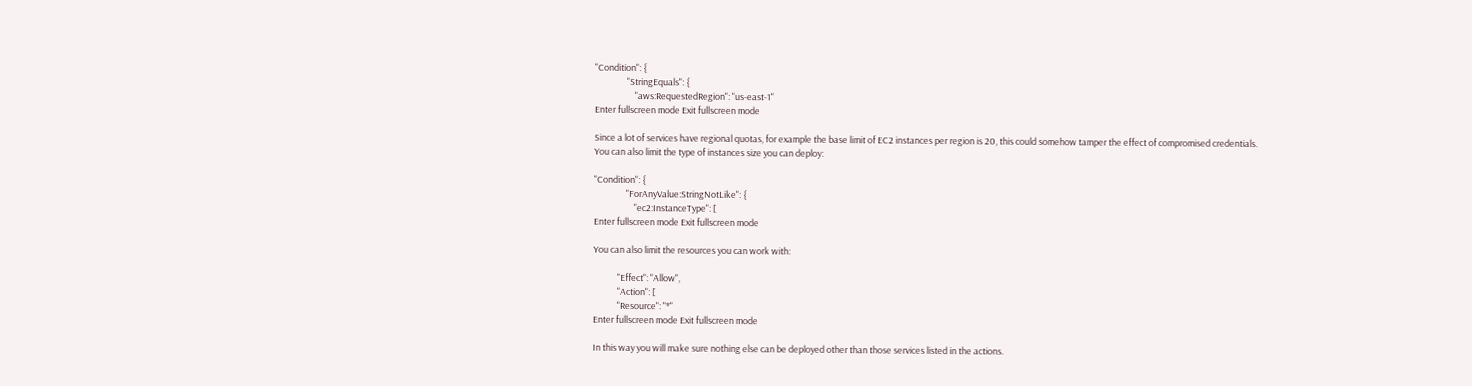"Condition": {
                "StringEquals": {
                    "aws:RequestedRegion": "us-east-1"
Enter fullscreen mode Exit fullscreen mode

Since a lot of services have regional quotas, for example the base limit of EC2 instances per region is 20, this could somehow tamper the effect of compromised credentials.
You can also limit the type of instances size you can deploy:

"Condition": {
                "ForAnyValue:StringNotLike": {
                    "ec2:InstanceType": [
Enter fullscreen mode Exit fullscreen mode

You can also limit the resources you can work with:

            "Effect": "Allow",
            "Action": [
            "Resource": "*"
Enter fullscreen mode Exit fullscreen mode

In this way you will make sure nothing else can be deployed other than those services listed in the actions.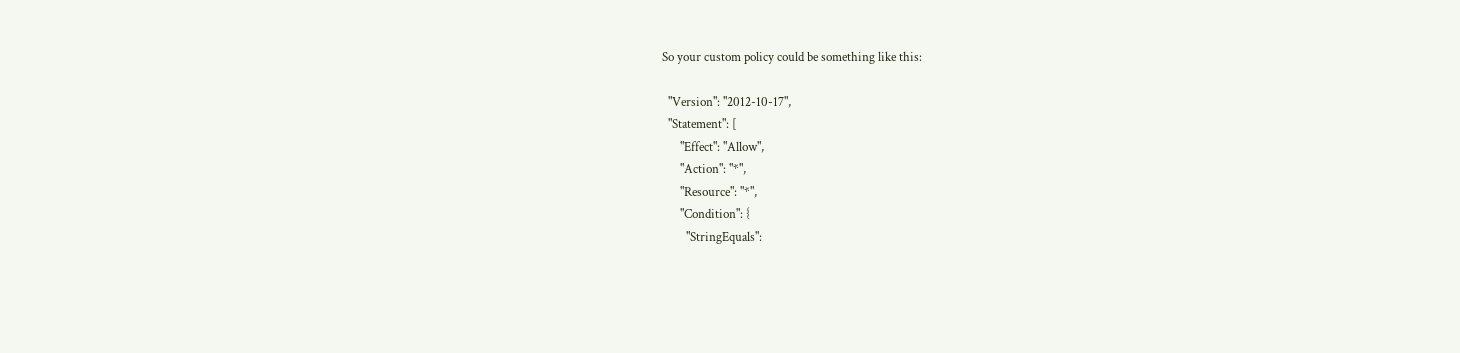So your custom policy could be something like this:

  "Version": "2012-10-17",
  "Statement": [
      "Effect": "Allow",
      "Action": "*",
      "Resource": "*",
      "Condition": {
        "StringEquals":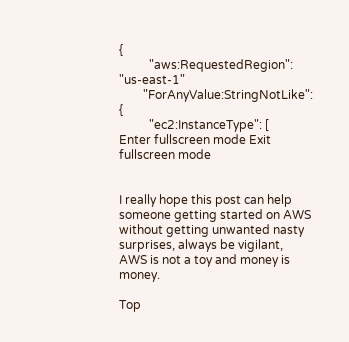{
          "aws:RequestedRegion": "us-east-1"
        "ForAnyValue:StringNotLike": {
          "ec2:InstanceType": [
Enter fullscreen mode Exit fullscreen mode


I really hope this post can help someone getting started on AWS without getting unwanted nasty surprises, always be vigilant, AWS is not a toy and money is money.

Top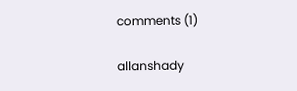comments (1)

allanshady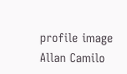profile image
Allan Camilo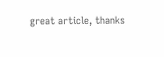great article, thanks